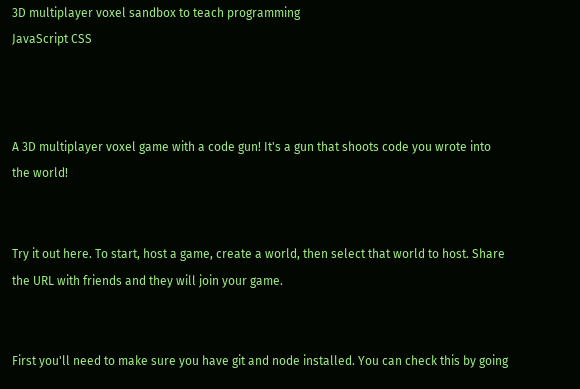3D multiplayer voxel sandbox to teach programming
JavaScript CSS



A 3D multiplayer voxel game with a code gun! It's a gun that shoots code you wrote into the world!


Try it out here. To start, host a game, create a world, then select that world to host. Share the URL with friends and they will join your game.


First you'll need to make sure you have git and node installed. You can check this by going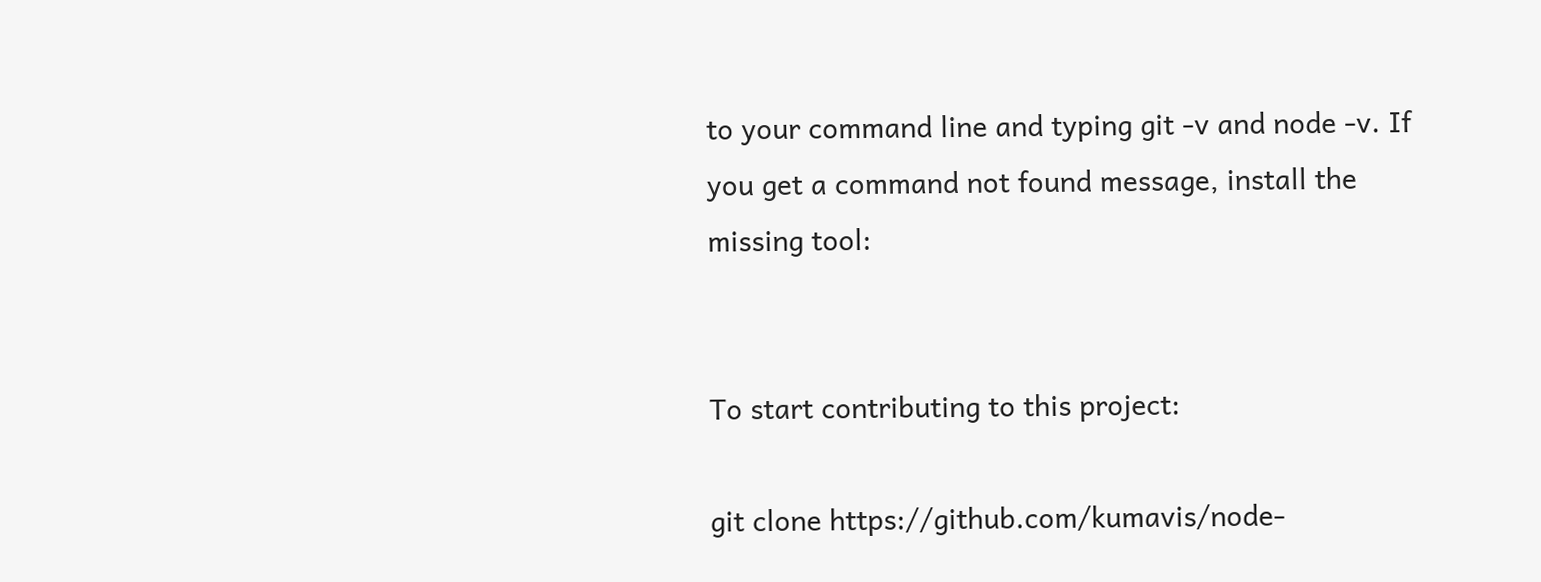to your command line and typing git -v and node -v. If you get a command not found message, install the missing tool:


To start contributing to this project:

git clone https://github.com/kumavis/node-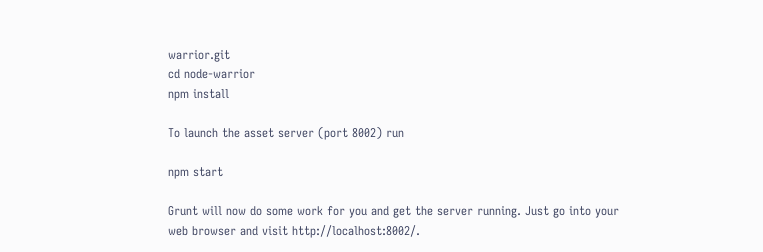warrior.git
cd node-warrior
npm install

To launch the asset server (port 8002) run

npm start

Grunt will now do some work for you and get the server running. Just go into your web browser and visit http://localhost:8002/.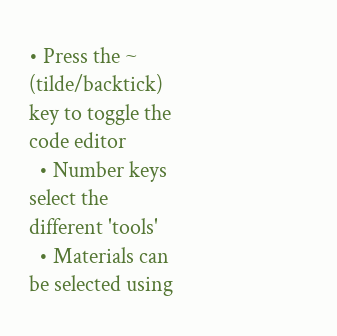• Press the ~ (tilde/backtick) key to toggle the code editor
  • Number keys select the different 'tools'
  • Materials can be selected using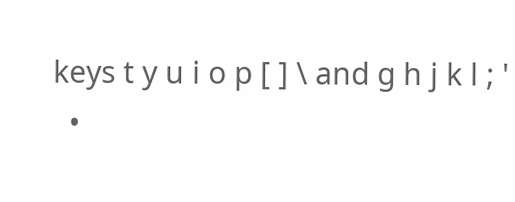keys t y u i o p [ ] \ and g h j k l ; '
  •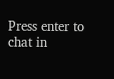Press enter to chat in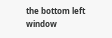the bottom left window